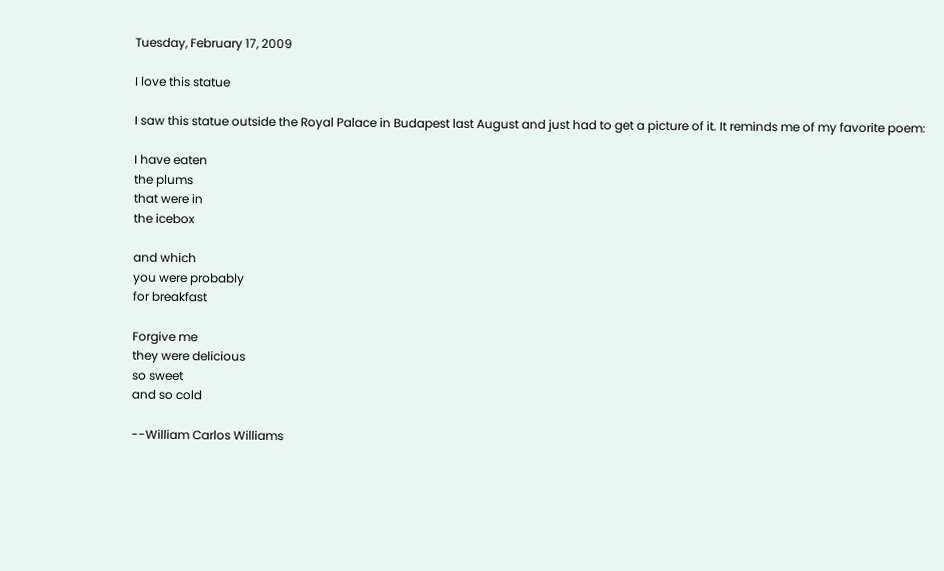Tuesday, February 17, 2009

I love this statue

I saw this statue outside the Royal Palace in Budapest last August and just had to get a picture of it. It reminds me of my favorite poem:

I have eaten
the plums
that were in
the icebox

and which
you were probably
for breakfast

Forgive me
they were delicious
so sweet
and so cold

--William Carlos Williams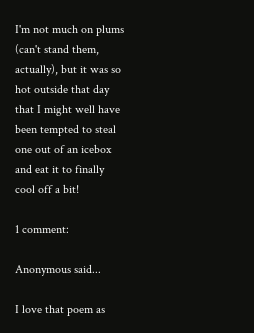I'm not much on plums (can't stand them, actually), but it was so hot outside that day that I might well have been tempted to steal one out of an icebox and eat it to finally cool off a bit!

1 comment:

Anonymous said...

I love that poem as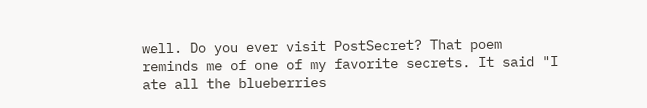well. Do you ever visit PostSecret? That poem reminds me of one of my favorite secrets. It said "I ate all the blueberries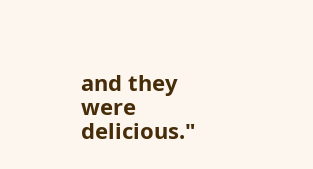and they were delicious."